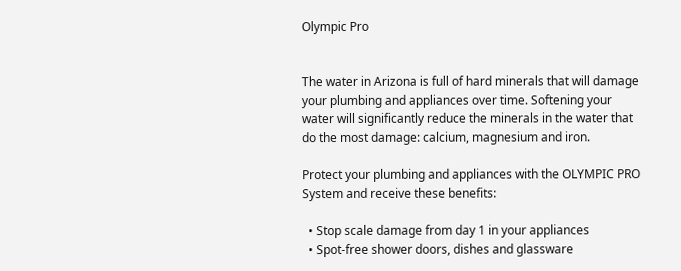Olympic Pro


The water in Arizona is full of hard minerals that will damage your plumbing and appliances over time. Softening your water will significantly reduce the minerals in the water that do the most damage: calcium, magnesium and iron.

Protect your plumbing and appliances with the OLYMPIC PRO System and receive these benefits:

  • Stop scale damage from day 1 in your appliances
  • Spot-free shower doors, dishes and glassware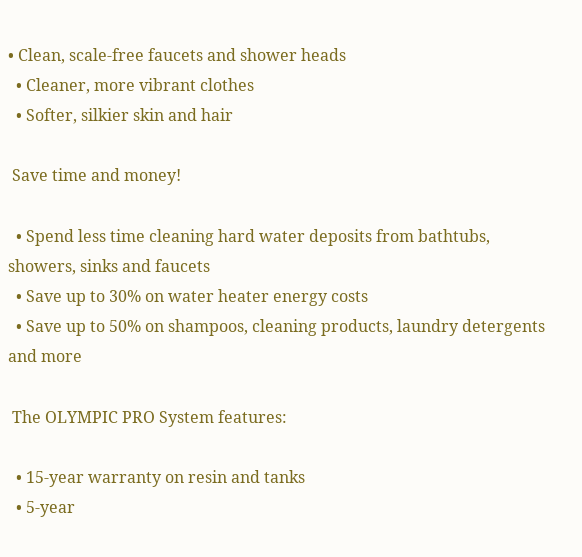• Clean, scale-free faucets and shower heads
  • Cleaner, more vibrant clothes
  • Softer, silkier skin and hair

 Save time and money!

  • Spend less time cleaning hard water deposits from bathtubs, showers, sinks and faucets
  • Save up to 30% on water heater energy costs
  • Save up to 50% on shampoos, cleaning products, laundry detergents and more

 The OLYMPIC PRO System features:

  • 15-year warranty on resin and tanks
  • 5-year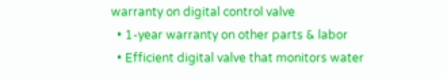warranty on digital control valve
  • 1-year warranty on other parts & labor
  • Efficient digital valve that monitors water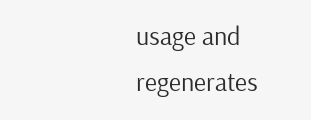usage and regenerates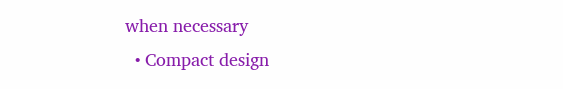when necessary
  • Compact design